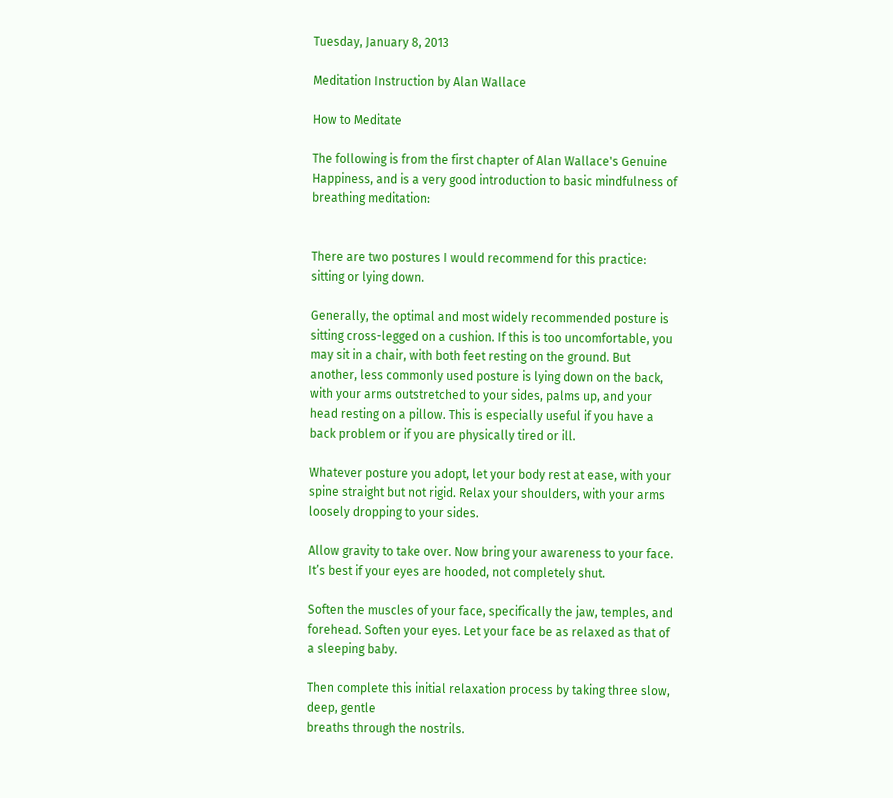Tuesday, January 8, 2013

Meditation Instruction by Alan Wallace

How to Meditate

The following is from the first chapter of Alan Wallace's Genuine Happiness, and is a very good introduction to basic mindfulness of breathing meditation:


There are two postures I would recommend for this practice: sitting or lying down.

Generally, the optimal and most widely recommended posture is sitting cross-legged on a cushion. If this is too uncomfortable, you may sit in a chair, with both feet resting on the ground. But another, less commonly used posture is lying down on the back, with your arms outstretched to your sides, palms up, and your head resting on a pillow. This is especially useful if you have a back problem or if you are physically tired or ill.

Whatever posture you adopt, let your body rest at ease, with your spine straight but not rigid. Relax your shoulders, with your arms loosely dropping to your sides.

Allow gravity to take over. Now bring your awareness to your face. It’s best if your eyes are hooded, not completely shut.

Soften the muscles of your face, specifically the jaw, temples, and forehead. Soften your eyes. Let your face be as relaxed as that of a sleeping baby.

Then complete this initial relaxation process by taking three slow, deep, gentle
breaths through the nostrils.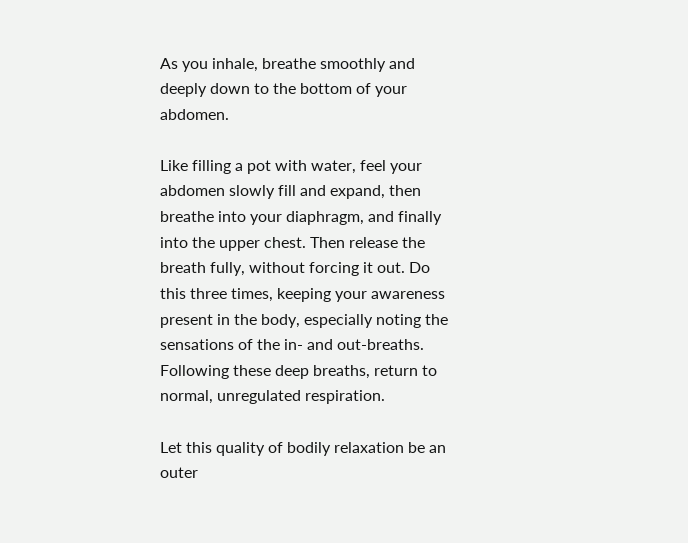As you inhale, breathe smoothly and deeply down to the bottom of your abdomen.

Like filling a pot with water, feel your abdomen slowly fill and expand, then breathe into your diaphragm, and finally into the upper chest. Then release the breath fully, without forcing it out. Do this three times, keeping your awareness present in the body, especially noting the sensations of the in- and out-breaths. Following these deep breaths, return to normal, unregulated respiration.

Let this quality of bodily relaxation be an outer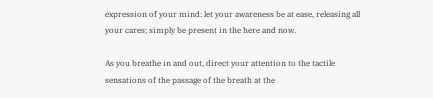expression of your mind: let your awareness be at ease, releasing all your cares; simply be present in the here and now.

As you breathe in and out, direct your attention to the tactile sensations of the passage of the breath at the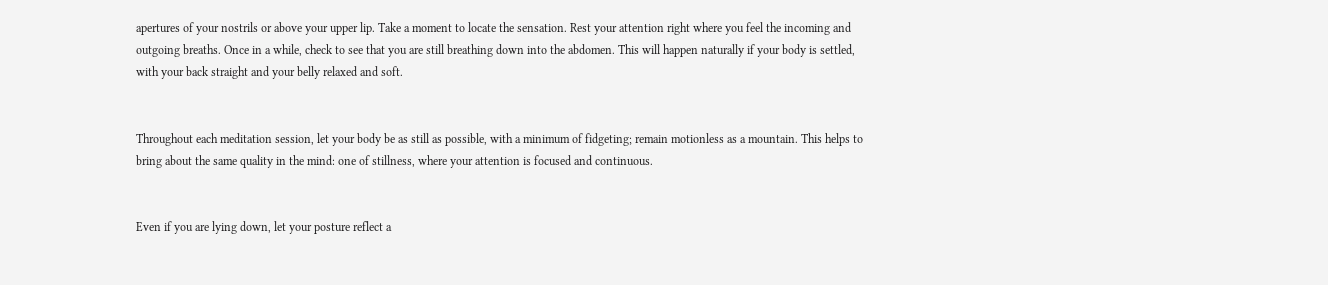apertures of your nostrils or above your upper lip. Take a moment to locate the sensation. Rest your attention right where you feel the incoming and outgoing breaths. Once in a while, check to see that you are still breathing down into the abdomen. This will happen naturally if your body is settled, with your back straight and your belly relaxed and soft.


Throughout each meditation session, let your body be as still as possible, with a minimum of fidgeting; remain motionless as a mountain. This helps to bring about the same quality in the mind: one of stillness, where your attention is focused and continuous.


Even if you are lying down, let your posture reflect a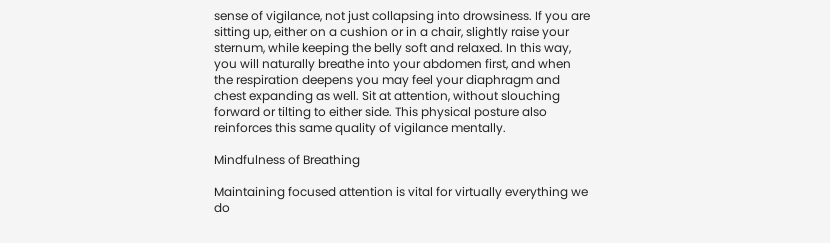sense of vigilance, not just collapsing into drowsiness. If you are sitting up, either on a cushion or in a chair, slightly raise your sternum, while keeping the belly soft and relaxed. In this way, you will naturally breathe into your abdomen first, and when the respiration deepens you may feel your diaphragm and chest expanding as well. Sit at attention, without slouching forward or tilting to either side. This physical posture also reinforces this same quality of vigilance mentally.

Mindfulness of Breathing

Maintaining focused attention is vital for virtually everything we do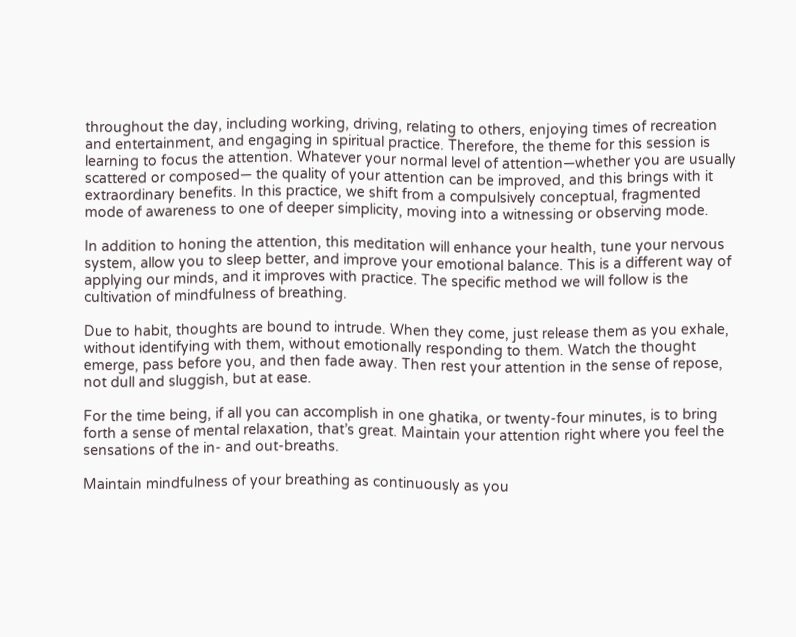throughout the day, including working, driving, relating to others, enjoying times of recreation and entertainment, and engaging in spiritual practice. Therefore, the theme for this session is learning to focus the attention. Whatever your normal level of attention—whether you are usually scattered or composed— the quality of your attention can be improved, and this brings with it extraordinary benefits. In this practice, we shift from a compulsively conceptual, fragmented mode of awareness to one of deeper simplicity, moving into a witnessing or observing mode.

In addition to honing the attention, this meditation will enhance your health, tune your nervous system, allow you to sleep better, and improve your emotional balance. This is a different way of applying our minds, and it improves with practice. The specific method we will follow is the cultivation of mindfulness of breathing.

Due to habit, thoughts are bound to intrude. When they come, just release them as you exhale, without identifying with them, without emotionally responding to them. Watch the thought emerge, pass before you, and then fade away. Then rest your attention in the sense of repose, not dull and sluggish, but at ease.

For the time being, if all you can accomplish in one ghatika, or twenty-four minutes, is to bring forth a sense of mental relaxation, that’s great. Maintain your attention right where you feel the sensations of the in- and out-breaths.

Maintain mindfulness of your breathing as continuously as you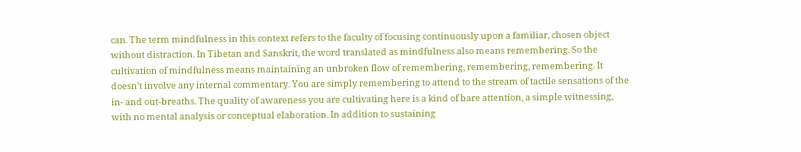can. The term mindfulness in this context refers to the faculty of focusing continuously upon a familiar, chosen object without distraction. In Tibetan and Sanskrit, the word translated as mindfulness also means remembering. So the cultivation of mindfulness means maintaining an unbroken flow of remembering, remembering, remembering. It doesn’t involve any internal commentary. You are simply remembering to attend to the stream of tactile sensations of the in- and out-breaths. The quality of awareness you are cultivating here is a kind of bare attention, a simple witnessing, with no mental analysis or conceptual elaboration. In addition to sustaining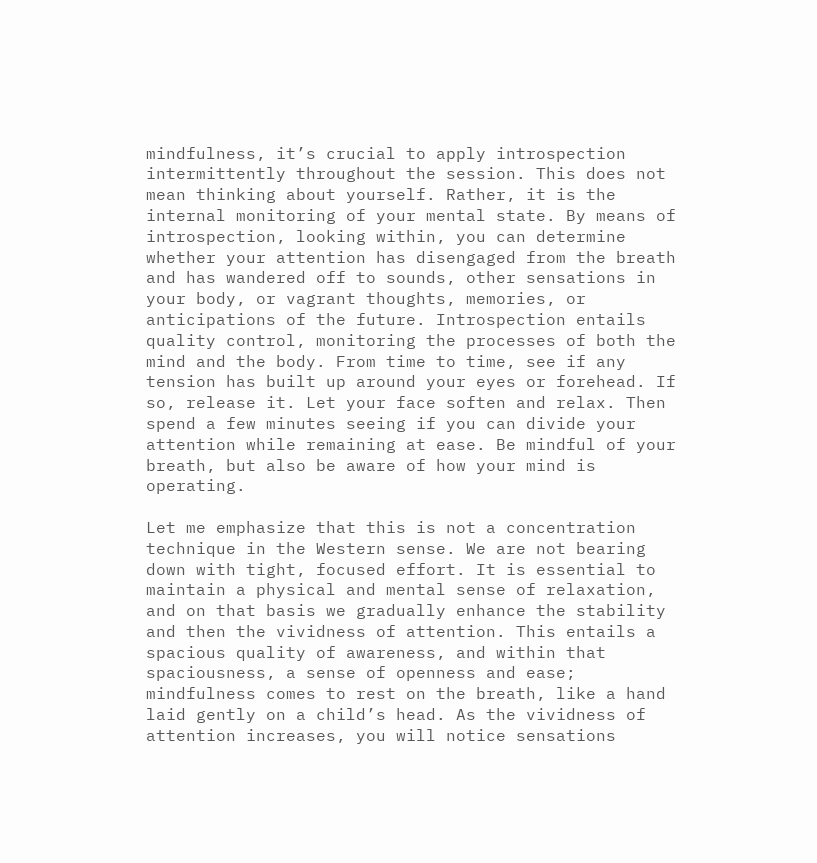mindfulness, it’s crucial to apply introspection intermittently throughout the session. This does not mean thinking about yourself. Rather, it is the internal monitoring of your mental state. By means of introspection, looking within, you can determine whether your attention has disengaged from the breath and has wandered off to sounds, other sensations in your body, or vagrant thoughts, memories, or anticipations of the future. Introspection entails quality control, monitoring the processes of both the mind and the body. From time to time, see if any tension has built up around your eyes or forehead. If so, release it. Let your face soften and relax. Then spend a few minutes seeing if you can divide your attention while remaining at ease. Be mindful of your breath, but also be aware of how your mind is operating.

Let me emphasize that this is not a concentration technique in the Western sense. We are not bearing down with tight, focused effort. It is essential to maintain a physical and mental sense of relaxation, and on that basis we gradually enhance the stability and then the vividness of attention. This entails a spacious quality of awareness, and within that spaciousness, a sense of openness and ease; mindfulness comes to rest on the breath, like a hand laid gently on a child’s head. As the vividness of attention increases, you will notice sensations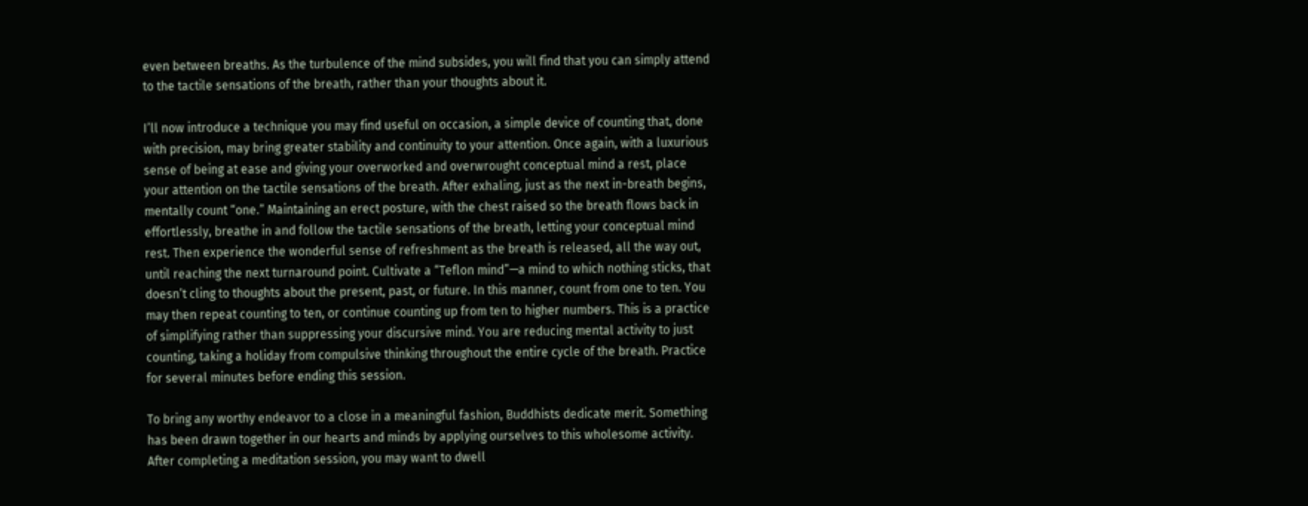even between breaths. As the turbulence of the mind subsides, you will find that you can simply attend to the tactile sensations of the breath, rather than your thoughts about it.

I’ll now introduce a technique you may find useful on occasion, a simple device of counting that, done with precision, may bring greater stability and continuity to your attention. Once again, with a luxurious sense of being at ease and giving your overworked and overwrought conceptual mind a rest, place your attention on the tactile sensations of the breath. After exhaling, just as the next in-breath begins, mentally count “one.” Maintaining an erect posture, with the chest raised so the breath flows back in effortlessly, breathe in and follow the tactile sensations of the breath, letting your conceptual mind rest. Then experience the wonderful sense of refreshment as the breath is released, all the way out, until reaching the next turnaround point. Cultivate a “Teflon mind”—a mind to which nothing sticks, that doesn’t cling to thoughts about the present, past, or future. In this manner, count from one to ten. You may then repeat counting to ten, or continue counting up from ten to higher numbers. This is a practice of simplifying rather than suppressing your discursive mind. You are reducing mental activity to just counting, taking a holiday from compulsive thinking throughout the entire cycle of the breath. Practice for several minutes before ending this session.

To bring any worthy endeavor to a close in a meaningful fashion, Buddhists dedicate merit. Something has been drawn together in our hearts and minds by applying ourselves to this wholesome activity. After completing a meditation session, you may want to dwell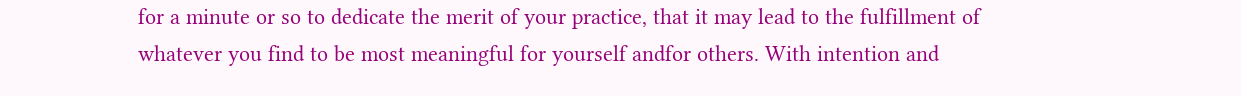for a minute or so to dedicate the merit of your practice, that it may lead to the fulfillment of whatever you find to be most meaningful for yourself andfor others. With intention and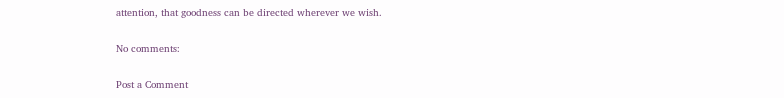attention, that goodness can be directed wherever we wish.

No comments:

Post a Comment